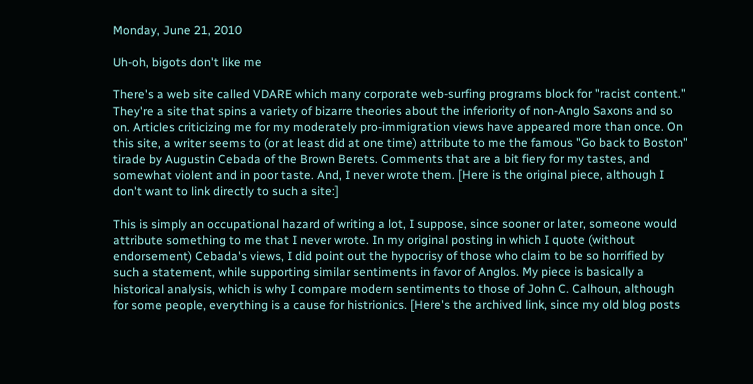Monday, June 21, 2010

Uh-oh, bigots don't like me

There's a web site called VDARE which many corporate web-surfing programs block for "racist content." They're a site that spins a variety of bizarre theories about the inferiority of non-Anglo Saxons and so on. Articles criticizing me for my moderately pro-immigration views have appeared more than once. On this site, a writer seems to (or at least did at one time) attribute to me the famous "Go back to Boston" tirade by Augustin Cebada of the Brown Berets. Comments that are a bit fiery for my tastes, and somewhat violent and in poor taste. And, I never wrote them. [Here is the original piece, although I don't want to link directly to such a site:]

This is simply an occupational hazard of writing a lot, I suppose, since sooner or later, someone would attribute something to me that I never wrote. In my original posting in which I quote (without endorsement) Cebada's views, I did point out the hypocrisy of those who claim to be so horrified by such a statement, while supporting similar sentiments in favor of Anglos. My piece is basically a historical analysis, which is why I compare modern sentiments to those of John C. Calhoun, although for some people, everything is a cause for histrionics. [Here's the archived link, since my old blog posts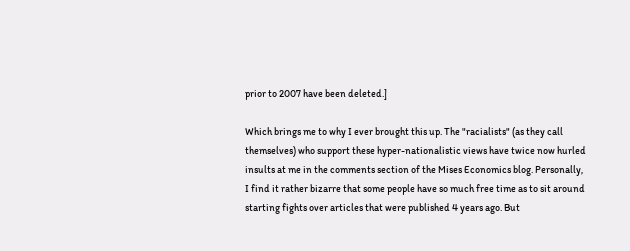prior to 2007 have been deleted.]

Which brings me to why I ever brought this up. The "racialists" (as they call themselves) who support these hyper-nationalistic views have twice now hurled insults at me in the comments section of the Mises Economics blog. Personally, I find it rather bizarre that some people have so much free time as to sit around starting fights over articles that were published 4 years ago. But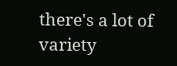there's a lot of variety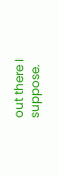out there I suppose.